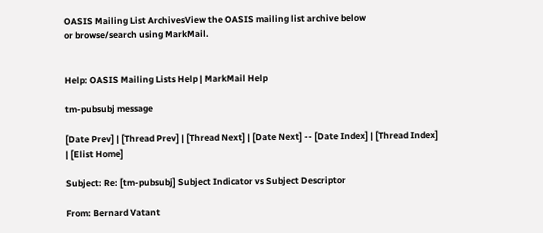OASIS Mailing List ArchivesView the OASIS mailing list archive below
or browse/search using MarkMail.


Help: OASIS Mailing Lists Help | MarkMail Help

tm-pubsubj message

[Date Prev] | [Thread Prev] | [Thread Next] | [Date Next] -- [Date Index] | [Thread Index] | [Elist Home]

Subject: Re: [tm-pubsubj] Subject Indicator vs Subject Descriptor

From: Bernard Vatant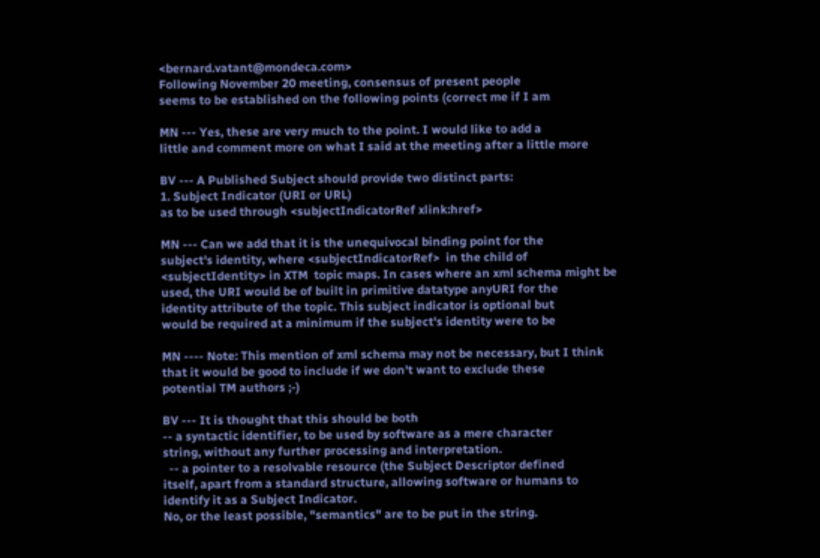<bernard.vatant@mondeca.com>
Following November 20 meeting, consensus of present people
seems to be established on the following points (correct me if I am

MN --- Yes, these are very much to the point. I would like to add a
little and comment more on what I said at the meeting after a little more

BV --- A Published Subject should provide two distinct parts:
1. Subject Indicator (URI or URL)
as to be used through <subjectIndicatorRef xlink:href>

MN --- Can we add that it is the unequivocal binding point for the
subject's identity, where <subjectIndicatorRef>  in the child of
<subjectIdentity> in XTM  topic maps. In cases where an xml schema might be
used, the URI would be of built in primitive datatype anyURI for the
identity attribute of the topic. This subject indicator is optional but
would be required at a minimum if the subject's identity were to be

MN ---- Note: This mention of xml schema may not be necessary, but I think
that it would be good to include if we don't want to exclude these
potential TM authors ;-)

BV --- It is thought that this should be both
-- a syntactic identifier, to be used by software as a mere character
string, without any further processing and interpretation.
  -- a pointer to a resolvable resource (the Subject Descriptor defined
itself, apart from a standard structure, allowing software or humans to
identify it as a Subject Indicator.
No, or the least possible, "semantics" are to be put in the string.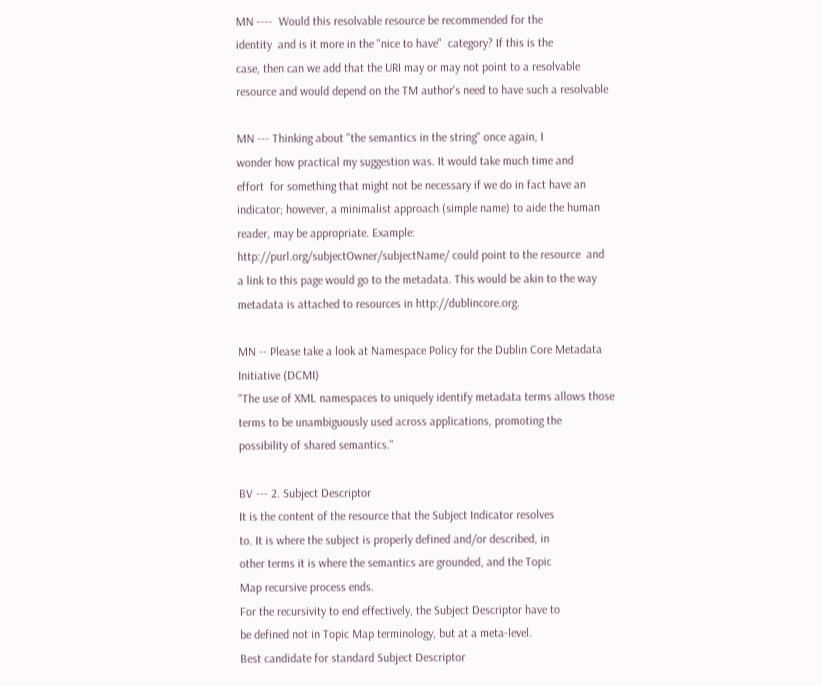MN ----  Would this resolvable resource be recommended for the
identity  and is it more in the "nice to have"  category? If this is the
case, then can we add that the URI may or may not point to a resolvable
resource and would depend on the TM author's need to have such a resolvable

MN --- Thinking about "the semantics in the string" once again, I
wonder how practical my suggestion was. It would take much time and
effort  for something that might not be necessary if we do in fact have an
indicator; however, a minimalist approach (simple name) to aide the human
reader, may be appropriate. Example:
http://purl.org/subjectOwner/subjectName/ could point to the resource  and
a link to this page would go to the metadata. This would be akin to the way
metadata is attached to resources in http://dublincore.org.

MN -- Please take a look at Namespace Policy for the Dublin Core Metadata
Initiative (DCMI)
"The use of XML namespaces to uniquely identify metadata terms allows those
terms to be unambiguously used across applications, promoting the
possibility of shared semantics."

BV --- 2. Subject Descriptor
It is the content of the resource that the Subject Indicator resolves
to. It is where the subject is properly defined and/or described, in
other terms it is where the semantics are grounded, and the Topic
Map recursive process ends.
For the recursivity to end effectively, the Subject Descriptor have to
be defined not in Topic Map terminology, but at a meta-level.
Best candidate for standard Subject Descriptor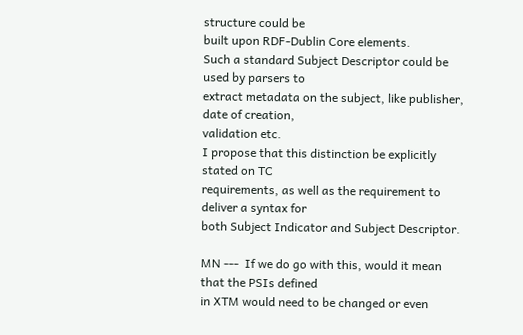structure could be
built upon RDF-Dublin Core elements.
Such a standard Subject Descriptor could be used by parsers to
extract metadata on the subject, like publisher, date of creation,
validation etc.
I propose that this distinction be explicitly stated on TC
requirements, as well as the requirement to deliver a syntax for
both Subject Indicator and Subject Descriptor.

MN ---  If we do go with this, would it mean that the PSIs defined
in XTM would need to be changed or even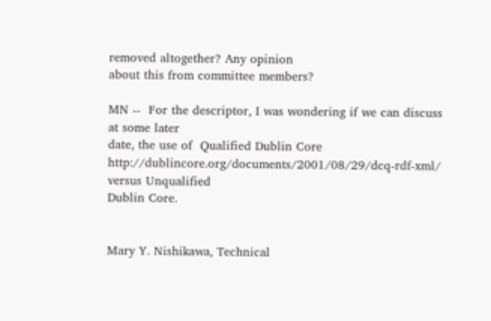removed altogether? Any opinion
about this from committee members?

MN --  For the descriptor, I was wondering if we can discuss at some later
date, the use of  Qualified Dublin Core
http://dublincore.org/documents/2001/08/29/dcq-rdf-xml/ versus Unqualified
Dublin Core.


Mary Y. Nishikawa, Technical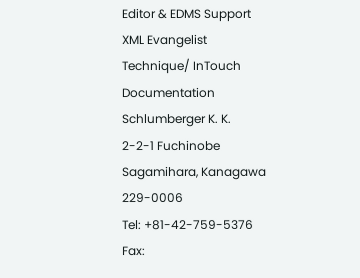Editor & EDMS Support
XML Evangelist
Technique/ InTouch Documentation
Schlumberger K. K.
2-2-1 Fuchinobe
Sagamihara, Kanagawa 229-0006
Tel: +81-42-759-5376
Fax: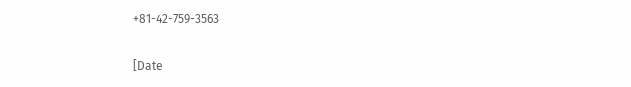+81-42-759-3563

[Date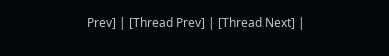Prev] | [Thread Prev] | [Thread Next] |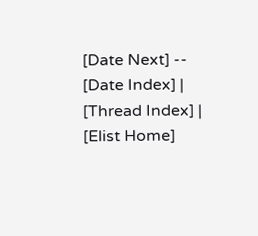[Date Next] -- [Date Index] | [Thread Index] | [Elist Home]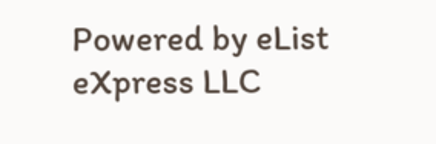Powered by eList eXpress LLC